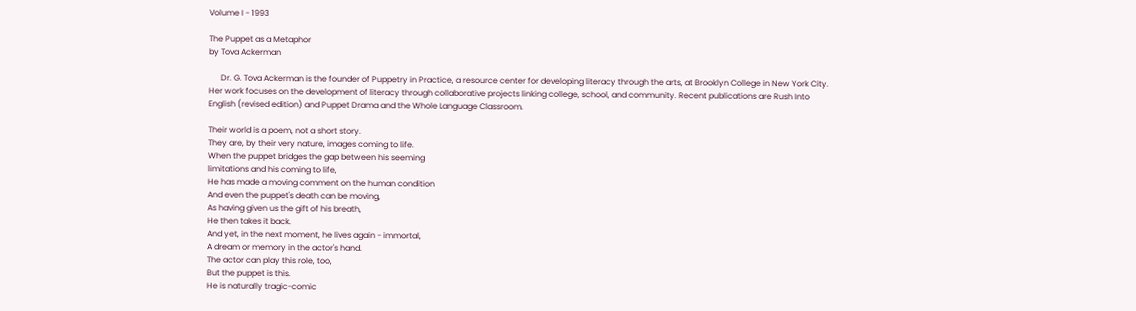Volume I - 1993

The Puppet as a Metaphor
by Tova Ackerman

      Dr. G. Tova Ackerman is the founder of Puppetry in Practice, a resource center for developing literacy through the arts, at Brooklyn College in New York City. Her work focuses on the development of literacy through collaborative projects linking college, school, and community. Recent publications are Rush Into English (revised edition) and Puppet Drama and the Whole Language Classroom.

Their world is a poem, not a short story.
They are, by their very nature, images coming to life.
When the puppet bridges the gap between his seeming
limitations and his coming to life,
He has made a moving comment on the human condition
And even the puppet's death can be moving,
As having given us the gift of his breath,
He then takes it back.
And yet, in the next moment, he lives again - immortal,
A dream or memory in the actor's hand.
The actor can play this role, too,
But the puppet is this.
He is naturally tragic-comic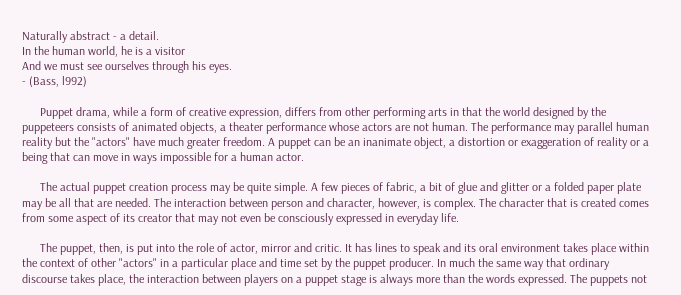Naturally abstract - a detail.
In the human world, he is a visitor
And we must see ourselves through his eyes.
- (Bass, l992)

      Puppet drama, while a form of creative expression, differs from other performing arts in that the world designed by the puppeteers consists of animated objects, a theater performance whose actors are not human. The performance may parallel human reality but the "actors" have much greater freedom. A puppet can be an inanimate object, a distortion or exaggeration of reality or a being that can move in ways impossible for a human actor.

      The actual puppet creation process may be quite simple. A few pieces of fabric, a bit of glue and glitter or a folded paper plate may be all that are needed. The interaction between person and character, however, is complex. The character that is created comes from some aspect of its creator that may not even be consciously expressed in everyday life.

      The puppet, then, is put into the role of actor, mirror and critic. It has lines to speak and its oral environment takes place within the context of other "actors" in a particular place and time set by the puppet producer. In much the same way that ordinary discourse takes place, the interaction between players on a puppet stage is always more than the words expressed. The puppets not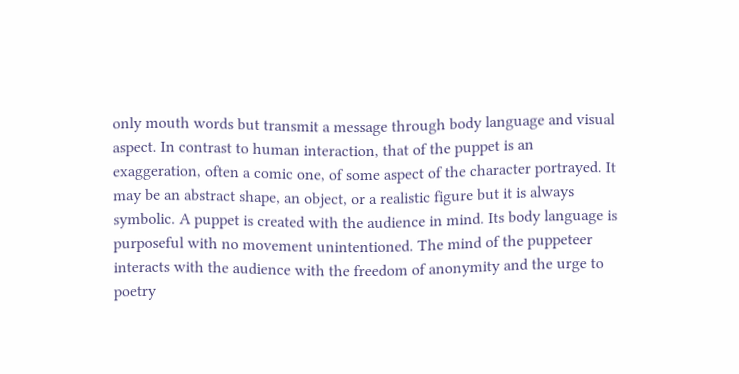only mouth words but transmit a message through body language and visual aspect. In contrast to human interaction, that of the puppet is an exaggeration, often a comic one, of some aspect of the character portrayed. It may be an abstract shape, an object, or a realistic figure but it is always symbolic. A puppet is created with the audience in mind. Its body language is purposeful with no movement unintentioned. The mind of the puppeteer interacts with the audience with the freedom of anonymity and the urge to poetry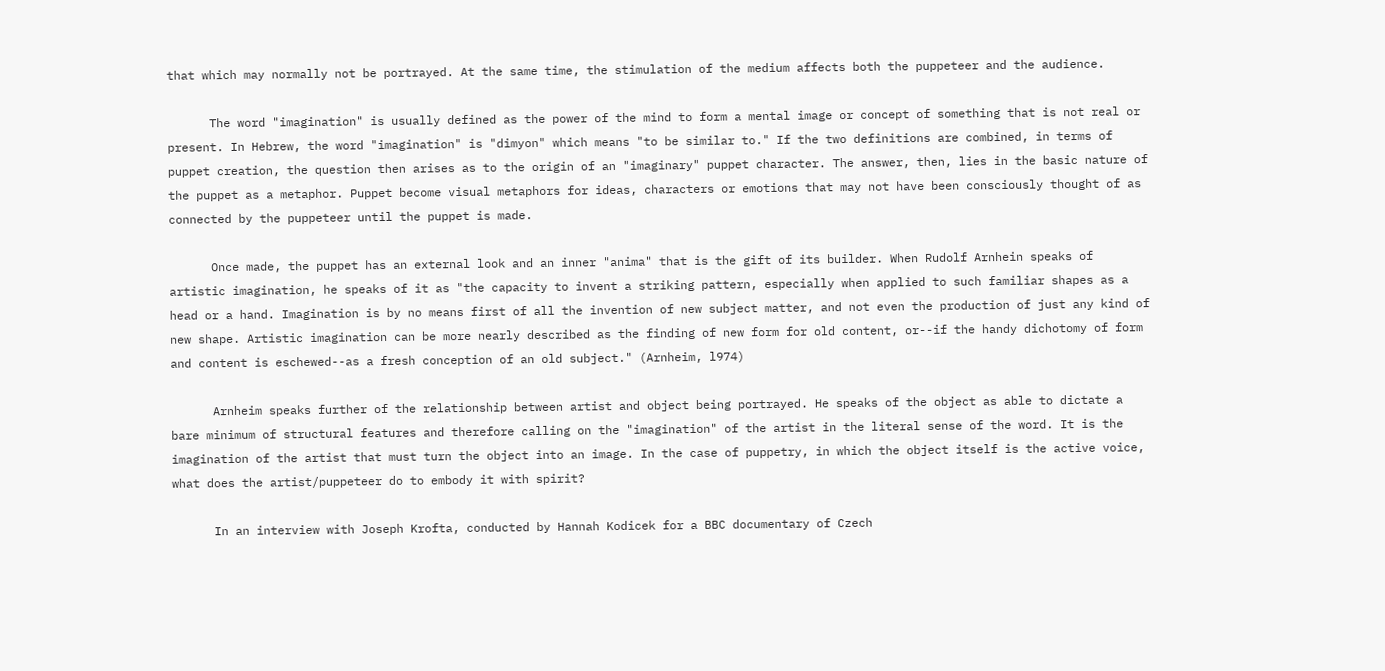that which may normally not be portrayed. At the same time, the stimulation of the medium affects both the puppeteer and the audience.

      The word "imagination" is usually defined as the power of the mind to form a mental image or concept of something that is not real or present. In Hebrew, the word "imagination" is "dimyon" which means "to be similar to." If the two definitions are combined, in terms of puppet creation, the question then arises as to the origin of an "imaginary" puppet character. The answer, then, lies in the basic nature of the puppet as a metaphor. Puppet become visual metaphors for ideas, characters or emotions that may not have been consciously thought of as connected by the puppeteer until the puppet is made.

      Once made, the puppet has an external look and an inner "anima" that is the gift of its builder. When Rudolf Arnhein speaks of artistic imagination, he speaks of it as "the capacity to invent a striking pattern, especially when applied to such familiar shapes as a head or a hand. Imagination is by no means first of all the invention of new subject matter, and not even the production of just any kind of new shape. Artistic imagination can be more nearly described as the finding of new form for old content, or--if the handy dichotomy of form and content is eschewed--as a fresh conception of an old subject." (Arnheim, l974)

      Arnheim speaks further of the relationship between artist and object being portrayed. He speaks of the object as able to dictate a bare minimum of structural features and therefore calling on the "imagination" of the artist in the literal sense of the word. It is the imagination of the artist that must turn the object into an image. In the case of puppetry, in which the object itself is the active voice, what does the artist/puppeteer do to embody it with spirit?

      In an interview with Joseph Krofta, conducted by Hannah Kodicek for a BBC documentary of Czech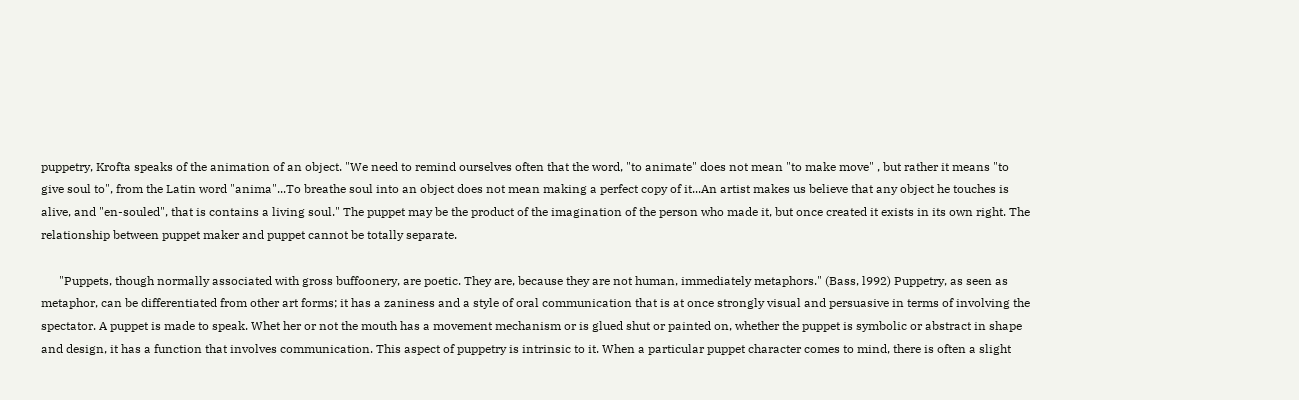puppetry, Krofta speaks of the animation of an object. "We need to remind ourselves often that the word, "to animate" does not mean "to make move" , but rather it means "to give soul to", from the Latin word "anima"...To breathe soul into an object does not mean making a perfect copy of it...An artist makes us believe that any object he touches is alive, and "en-souled", that is contains a living soul." The puppet may be the product of the imagination of the person who made it, but once created it exists in its own right. The relationship between puppet maker and puppet cannot be totally separate.

      "Puppets, though normally associated with gross buffoonery, are poetic. They are, because they are not human, immediately metaphors." (Bass, l992) Puppetry, as seen as metaphor, can be differentiated from other art forms; it has a zaniness and a style of oral communication that is at once strongly visual and persuasive in terms of involving the spectator. A puppet is made to speak. Whet her or not the mouth has a movement mechanism or is glued shut or painted on, whether the puppet is symbolic or abstract in shape and design, it has a function that involves communication. This aspect of puppetry is intrinsic to it. When a particular puppet character comes to mind, there is often a slight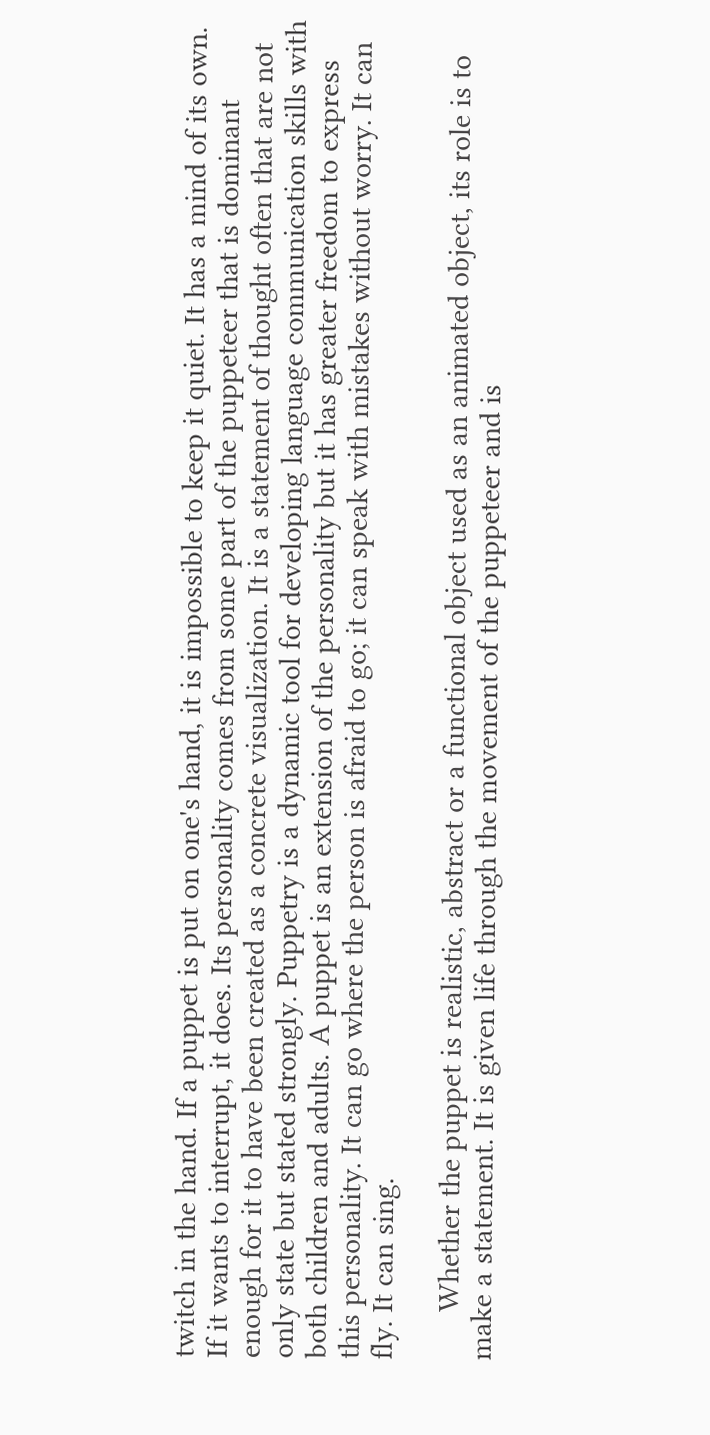twitch in the hand. If a puppet is put on one's hand, it is impossible to keep it quiet. It has a mind of its own. If it wants to interrupt, it does. Its personality comes from some part of the puppeteer that is dominant enough for it to have been created as a concrete visualization. It is a statement of thought often that are not only state but stated strongly. Puppetry is a dynamic tool for developing language communication skills with both children and adults. A puppet is an extension of the personality but it has greater freedom to express this personality. It can go where the person is afraid to go; it can speak with mistakes without worry. It can fly. It can sing.

      Whether the puppet is realistic, abstract or a functional object used as an animated object, its role is to make a statement. It is given life through the movement of the puppeteer and is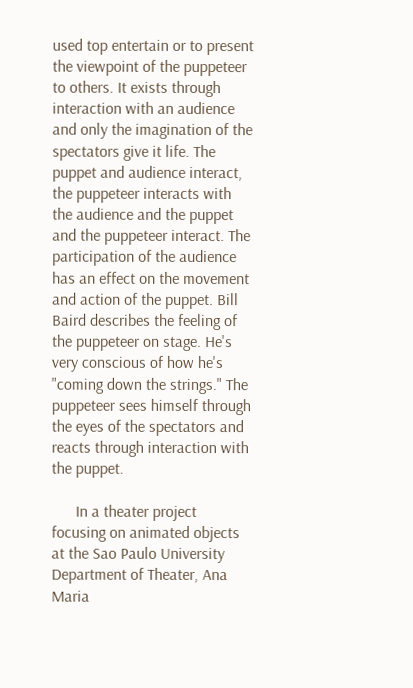used top entertain or to present the viewpoint of the puppeteer to others. It exists through interaction with an audience and only the imagination of the spectators give it life. The puppet and audience interact, the puppeteer interacts with the audience and the puppet and the puppeteer interact. The participation of the audience has an effect on the movement and action of the puppet. Bill Baird describes the feeling of the puppeteer on stage. He's very conscious of how he's "coming down the strings." The puppeteer sees himself through the eyes of the spectators and reacts through interaction with the puppet.

      In a theater project focusing on animated objects at the Sao Paulo University Department of Theater, Ana Maria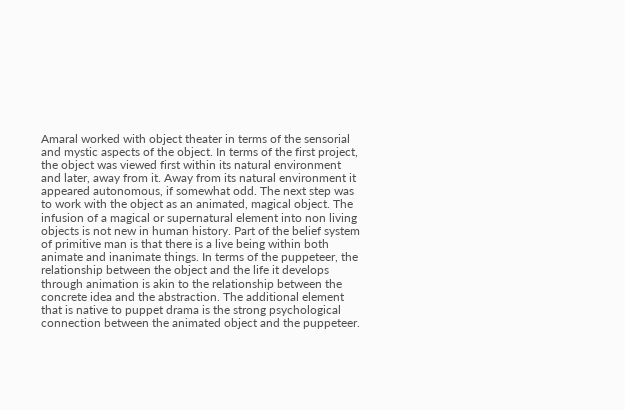Amaral worked with object theater in terms of the sensorial and mystic aspects of the object. In terms of the first project, the object was viewed first within its natural environment and later, away from it. Away from its natural environment it appeared autonomous, if somewhat odd. The next step was to work with the object as an animated, magical object. The infusion of a magical or supernatural element into non living objects is not new in human history. Part of the belief system of primitive man is that there is a live being within both animate and inanimate things. In terms of the puppeteer, the relationship between the object and the life it develops through animation is akin to the relationship between the concrete idea and the abstraction. The additional element that is native to puppet drama is the strong psychological connection between the animated object and the puppeteer.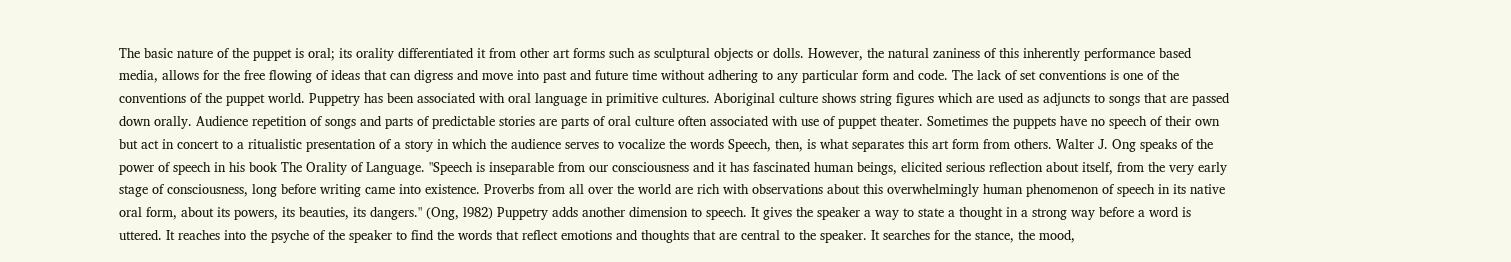The basic nature of the puppet is oral; its orality differentiated it from other art forms such as sculptural objects or dolls. However, the natural zaniness of this inherently performance based media, allows for the free flowing of ideas that can digress and move into past and future time without adhering to any particular form and code. The lack of set conventions is one of the conventions of the puppet world. Puppetry has been associated with oral language in primitive cultures. Aboriginal culture shows string figures which are used as adjuncts to songs that are passed down orally. Audience repetition of songs and parts of predictable stories are parts of oral culture often associated with use of puppet theater. Sometimes the puppets have no speech of their own but act in concert to a ritualistic presentation of a story in which the audience serves to vocalize the words Speech, then, is what separates this art form from others. Walter J. Ong speaks of the power of speech in his book The Orality of Language. "Speech is inseparable from our consciousness and it has fascinated human beings, elicited serious reflection about itself, from the very early stage of consciousness, long before writing came into existence. Proverbs from all over the world are rich with observations about this overwhelmingly human phenomenon of speech in its native oral form, about its powers, its beauties, its dangers." (Ong, l982) Puppetry adds another dimension to speech. It gives the speaker a way to state a thought in a strong way before a word is uttered. It reaches into the psyche of the speaker to find the words that reflect emotions and thoughts that are central to the speaker. It searches for the stance, the mood,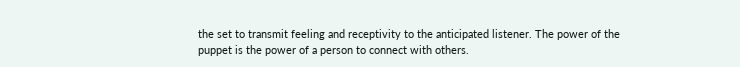the set to transmit feeling and receptivity to the anticipated listener. The power of the puppet is the power of a person to connect with others.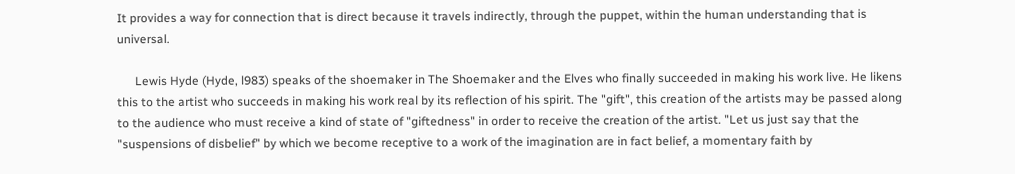It provides a way for connection that is direct because it travels indirectly, through the puppet, within the human understanding that is universal.

      Lewis Hyde (Hyde, l983) speaks of the shoemaker in The Shoemaker and the Elves who finally succeeded in making his work live. He likens this to the artist who succeeds in making his work real by its reflection of his spirit. The "gift", this creation of the artists may be passed along to the audience who must receive a kind of state of "giftedness" in order to receive the creation of the artist. "Let us just say that the "suspensions of disbelief" by which we become receptive to a work of the imagination are in fact belief, a momentary faith by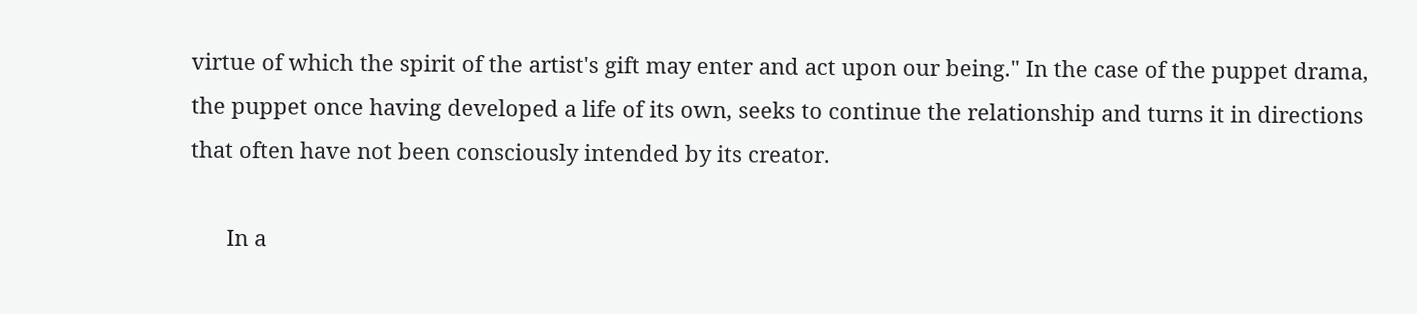virtue of which the spirit of the artist's gift may enter and act upon our being." In the case of the puppet drama, the puppet once having developed a life of its own, seeks to continue the relationship and turns it in directions that often have not been consciously intended by its creator.

      In a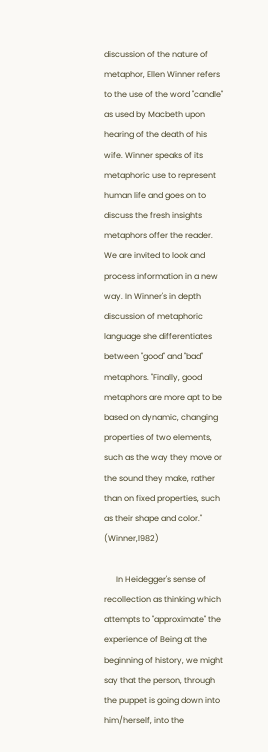discussion of the nature of metaphor, Ellen Winner refers to the use of the word "candle" as used by Macbeth upon hearing of the death of his wife. Winner speaks of its metaphoric use to represent human life and goes on to discuss the fresh insights metaphors offer the reader. We are invited to look and process information in a new way. In Winner's in depth discussion of metaphoric language she differentiates between "good" and "bad" metaphors. "Finally, good metaphors are more apt to be based on dynamic, changing properties of two elements, such as the way they move or the sound they make, rather than on fixed properties, such as their shape and color." (Winner,l982)

      In Heidegger's sense of recollection as thinking which attempts to "approximate" the experience of Being at the beginning of history, we might say that the person, through the puppet is going down into him/herself, into the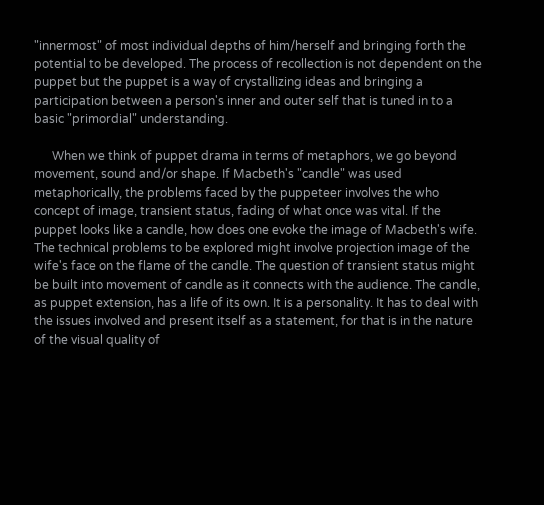"innermost" of most individual depths of him/herself and bringing forth the potential to be developed. The process of recollection is not dependent on the puppet but the puppet is a way of crystallizing ideas and bringing a participation between a person's inner and outer self that is tuned in to a basic "primordial" understanding.

      When we think of puppet drama in terms of metaphors, we go beyond movement, sound and/or shape. If Macbeth's "candle" was used metaphorically, the problems faced by the puppeteer involves the who concept of image, transient status, fading of what once was vital. If the puppet looks like a candle, how does one evoke the image of Macbeth's wife. The technical problems to be explored might involve projection image of the wife's face on the flame of the candle. The question of transient status might be built into movement of candle as it connects with the audience. The candle, as puppet extension, has a life of its own. It is a personality. It has to deal with the issues involved and present itself as a statement, for that is in the nature of the visual quality of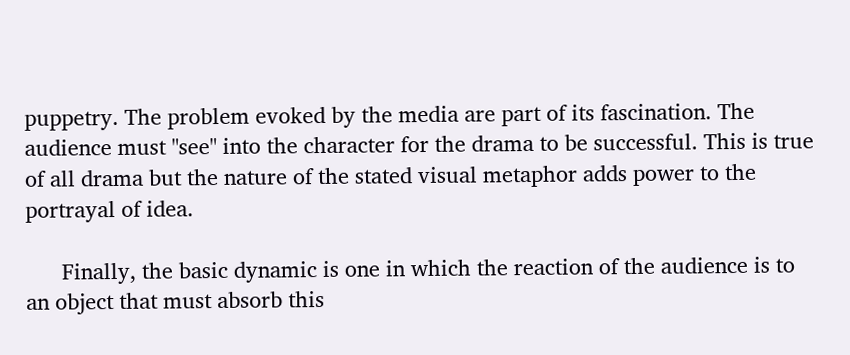puppetry. The problem evoked by the media are part of its fascination. The audience must "see" into the character for the drama to be successful. This is true of all drama but the nature of the stated visual metaphor adds power to the portrayal of idea.

      Finally, the basic dynamic is one in which the reaction of the audience is to an object that must absorb this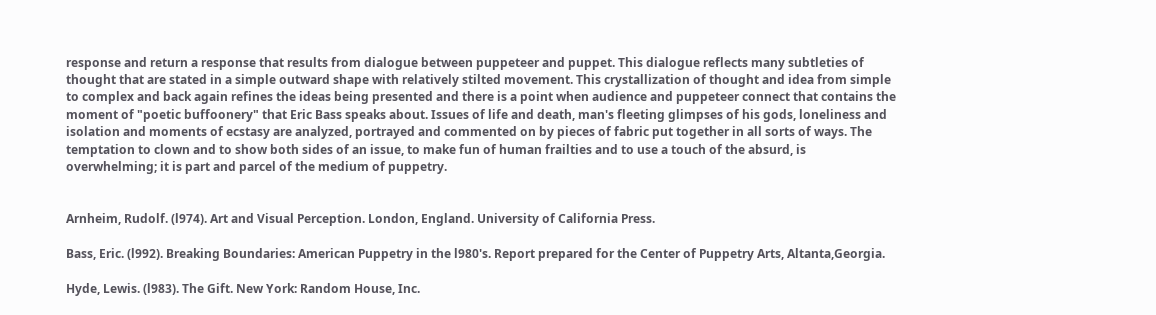response and return a response that results from dialogue between puppeteer and puppet. This dialogue reflects many subtleties of thought that are stated in a simple outward shape with relatively stilted movement. This crystallization of thought and idea from simple to complex and back again refines the ideas being presented and there is a point when audience and puppeteer connect that contains the moment of "poetic buffoonery" that Eric Bass speaks about. Issues of life and death, man's fleeting glimpses of his gods, loneliness and isolation and moments of ecstasy are analyzed, portrayed and commented on by pieces of fabric put together in all sorts of ways. The temptation to clown and to show both sides of an issue, to make fun of human frailties and to use a touch of the absurd, is overwhelming; it is part and parcel of the medium of puppetry.


Arnheim, Rudolf. (l974). Art and Visual Perception. London, England. University of California Press.

Bass, Eric. (l992). Breaking Boundaries: American Puppetry in the l980's. Report prepared for the Center of Puppetry Arts, Altanta,Georgia.

Hyde, Lewis. (l983). The Gift. New York: Random House, Inc.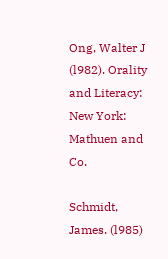Ong, Walter J (l982). Orality and Literacy: New York: Mathuen and Co.

Schmidt, James. (l985)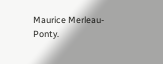Maurice Merleau-Ponty.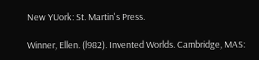New YUork: St. Martin's Press.

Winner, Ellen. (l982). Invented Worlds. Cambridge, MAS: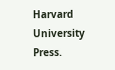Harvard University Press.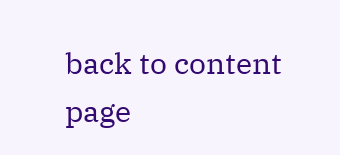back to content page